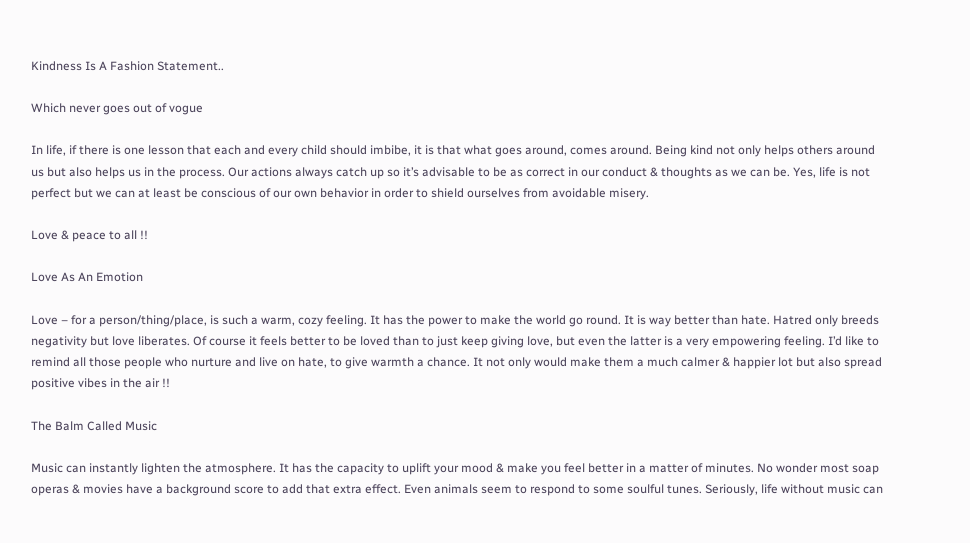Kindness Is A Fashion Statement..

Which never goes out of vogue

In life, if there is one lesson that each and every child should imbibe, it is that what goes around, comes around. Being kind not only helps others around us but also helps us in the process. Our actions always catch up so it’s advisable to be as correct in our conduct & thoughts as we can be. Yes, life is not perfect but we can at least be conscious of our own behavior in order to shield ourselves from avoidable misery.

Love & peace to all !!

Love As An Emotion

Love – for a person/thing/place, is such a warm, cozy feeling. It has the power to make the world go round. It is way better than hate. Hatred only breeds negativity but love liberates. Of course it feels better to be loved than to just keep giving love, but even the latter is a very empowering feeling. I’d like to remind all those people who nurture and live on hate, to give warmth a chance. It not only would make them a much calmer & happier lot but also spread positive vibes in the air !!

The Balm Called Music

Music can instantly lighten the atmosphere. It has the capacity to uplift your mood & make you feel better in a matter of minutes. No wonder most soap operas & movies have a background score to add that extra effect. Even animals seem to respond to some soulful tunes. Seriously, life without music can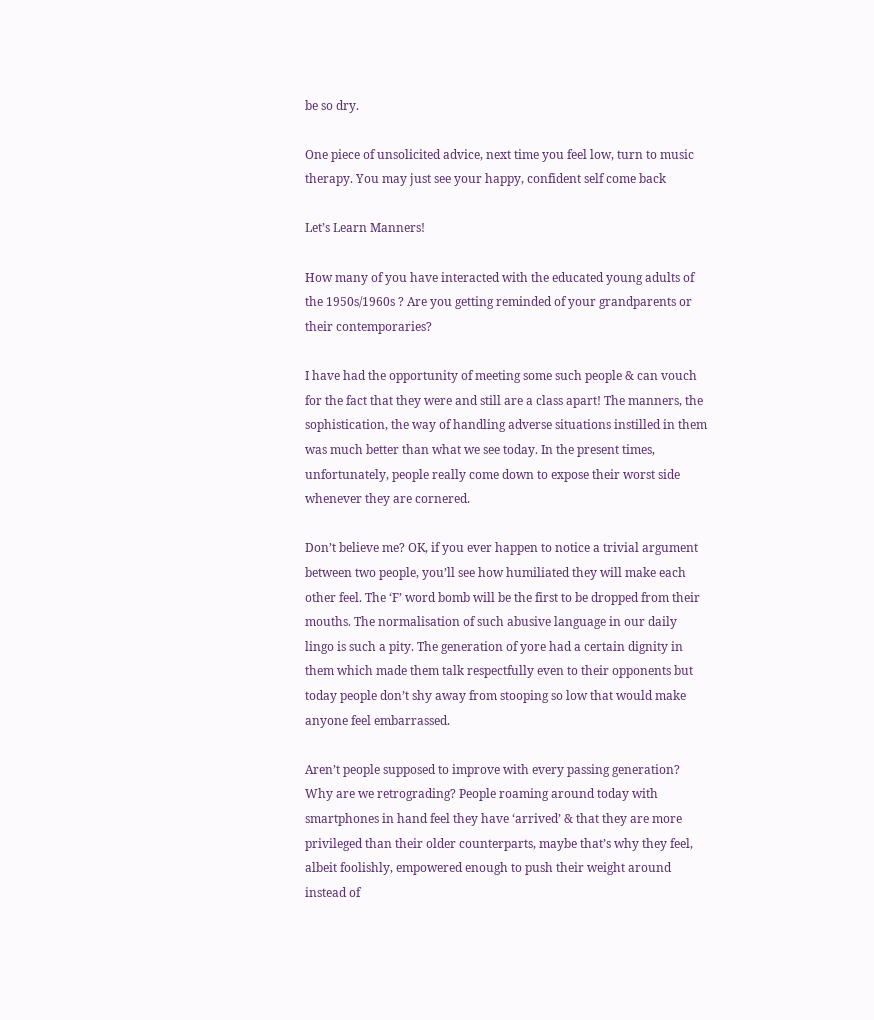be so dry.

One piece of unsolicited advice, next time you feel low, turn to music therapy. You may just see your happy, confident self come back

Let’s Learn Manners!

How many of you have interacted with the educated young adults of the 1950s/1960s ? Are you getting reminded of your grandparents or their contemporaries?

I have had the opportunity of meeting some such people & can vouch for the fact that they were and still are a class apart! The manners, the sophistication, the way of handling adverse situations instilled in them was much better than what we see today. In the present times, unfortunately, people really come down to expose their worst side whenever they are cornered.

Don’t believe me? OK, if you ever happen to notice a trivial argument between two people, you’ll see how humiliated they will make each other feel. The ‘F’ word bomb will be the first to be dropped from their mouths. The normalisation of such abusive language in our daily lingo is such a pity. The generation of yore had a certain dignity in them which made them talk respectfully even to their opponents but today people don’t shy away from stooping so low that would make anyone feel embarrassed.

Aren’t people supposed to improve with every passing generation? Why are we retrograding? People roaming around today with smartphones in hand feel they have ‘arrived’ & that they are more privileged than their older counterparts, maybe that’s why they feel, albeit foolishly, empowered enough to push their weight around instead of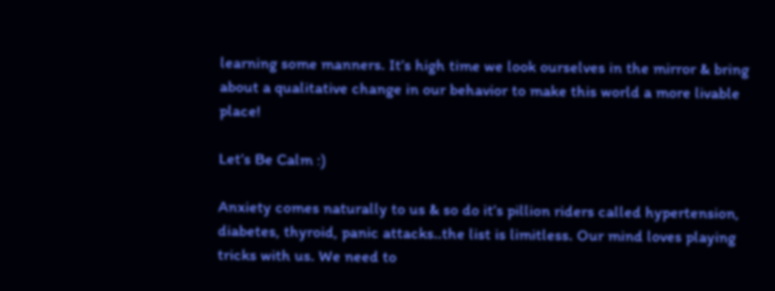learning some manners. It’s high time we look ourselves in the mirror & bring about a qualitative change in our behavior to make this world a more livable place!

Let’s Be Calm :)

Anxiety comes naturally to us & so do it’s pillion riders called hypertension, diabetes, thyroid, panic attacks..the list is limitless. Our mind loves playing tricks with us. We need to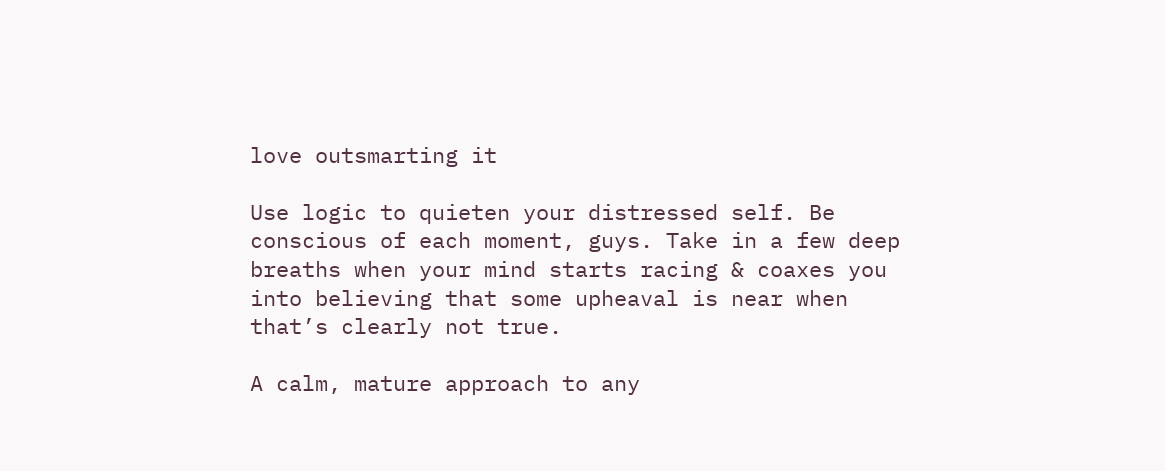love outsmarting it

Use logic to quieten your distressed self. Be conscious of each moment, guys. Take in a few deep breaths when your mind starts racing & coaxes you into believing that some upheaval is near when that’s clearly not true.

A calm, mature approach to any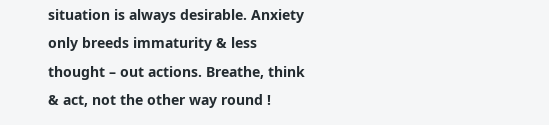situation is always desirable. Anxiety only breeds immaturity & less thought – out actions. Breathe, think & act, not the other way round !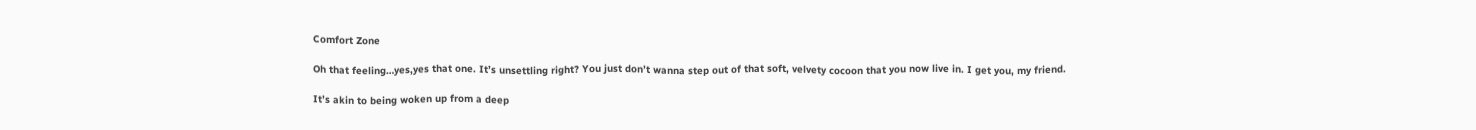Comfort Zone

Oh that feeling…yes,yes that one. It’s unsettling right? You just don’t wanna step out of that soft, velvety cocoon that you now live in. I get you, my friend.

It’s akin to being woken up from a deep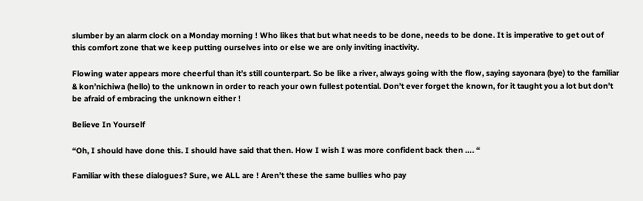slumber by an alarm clock on a Monday morning ! Who likes that but what needs to be done, needs to be done. It is imperative to get out of this comfort zone that we keep putting ourselves into or else we are only inviting inactivity.

Flowing water appears more cheerful than it’s still counterpart. So be like a river, always going with the flow, saying sayonara (bye) to the familiar & kon’nichiwa (hello) to the unknown in order to reach your own fullest potential. Don’t ever forget the known, for it taught you a lot but don’t be afraid of embracing the unknown either !

Believe In Yourself

“Oh, I should have done this. I should have said that then. How I wish I was more confident back then …. “

Familiar with these dialogues? Sure, we ALL are ! Aren’t these the same bullies who pay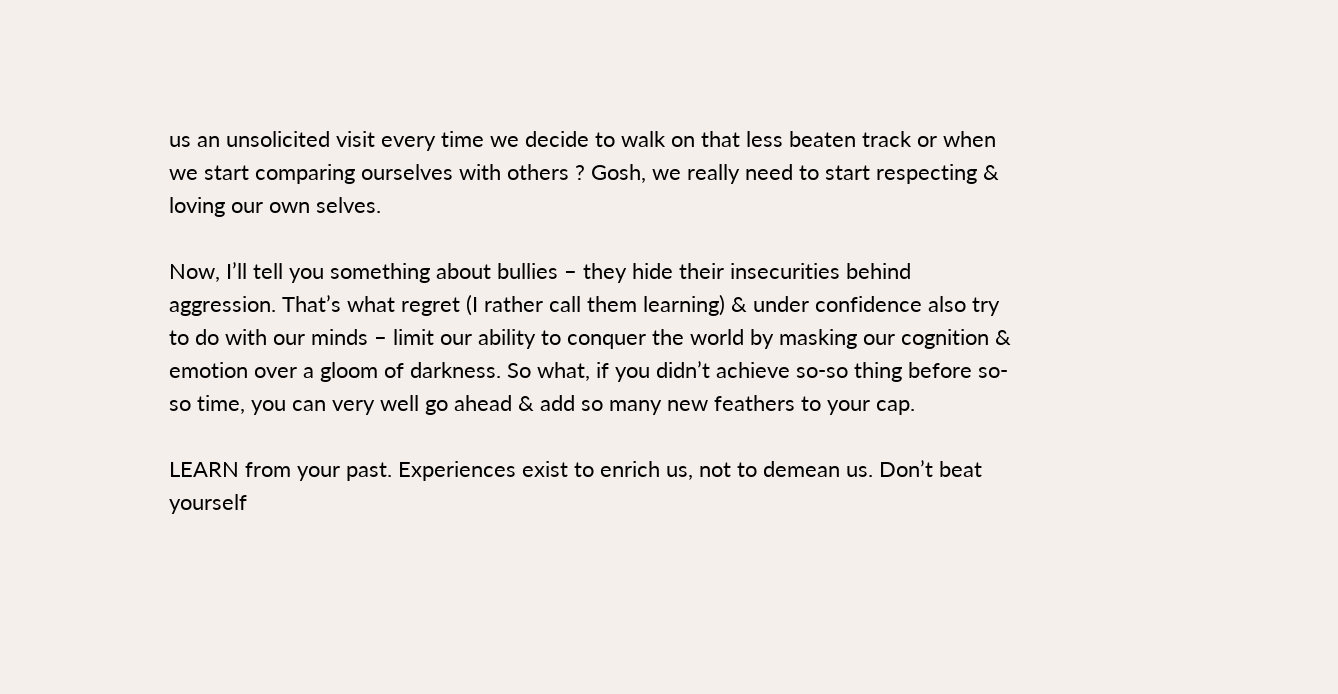us an unsolicited visit every time we decide to walk on that less beaten track or when we start comparing ourselves with others ? Gosh, we really need to start respecting & loving our own selves.

Now, I’ll tell you something about bullies – they hide their insecurities behind aggression. That’s what regret (I rather call them learning) & under confidence also try to do with our minds – limit our ability to conquer the world by masking our cognition & emotion over a gloom of darkness. So what, if you didn’t achieve so-so thing before so-so time, you can very well go ahead & add so many new feathers to your cap.

LEARN from your past. Experiences exist to enrich us, not to demean us. Don’t beat yourself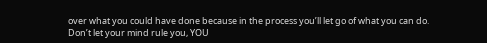over what you could have done because in the process you’ll let go of what you can do. Don’t let your mind rule you, YOU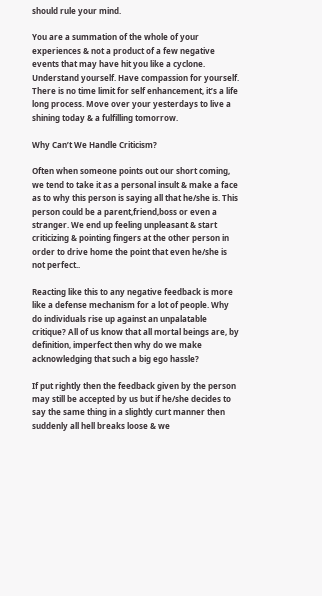should rule your mind.

You are a summation of the whole of your experiences & not a product of a few negative events that may have hit you like a cyclone. Understand yourself. Have compassion for yourself. There is no time limit for self enhancement, it’s a life long process. Move over your yesterdays to live a shining today & a fulfilling tomorrow.

Why Can’t We Handle Criticism?

Often when someone points out our short coming, we tend to take it as a personal insult & make a face as to why this person is saying all that he/she is. This person could be a parent,friend,boss or even a stranger. We end up feeling unpleasant & start criticizing & pointing fingers at the other person in order to drive home the point that even he/she is not perfect..

Reacting like this to any negative feedback is more like a defense mechanism for a lot of people. Why do individuals rise up against an unpalatable critique? All of us know that all mortal beings are, by definition, imperfect then why do we make acknowledging that such a big ego hassle?

If put rightly then the feedback given by the person may still be accepted by us but if he/she decides to say the same thing in a slightly curt manner then suddenly all hell breaks loose & we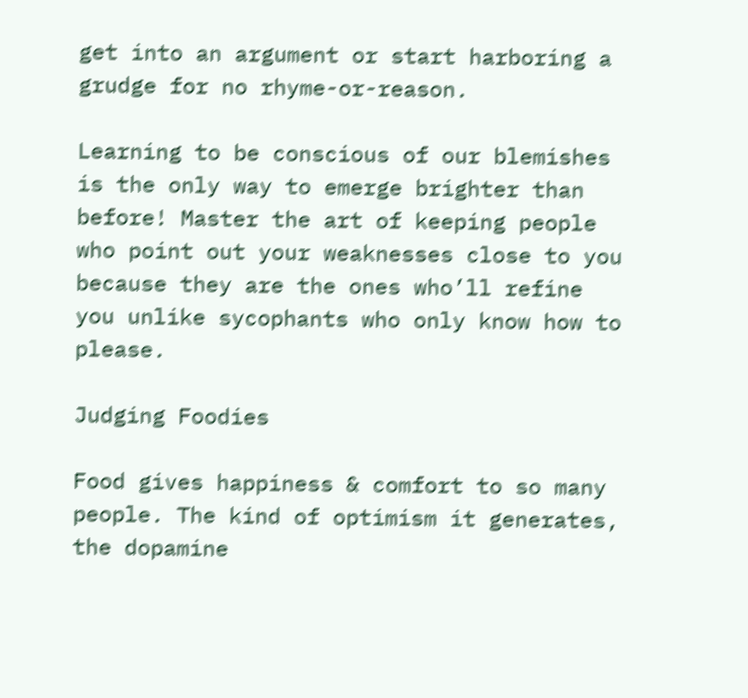get into an argument or start harboring a grudge for no rhyme-or-reason.

Learning to be conscious of our blemishes is the only way to emerge brighter than before! Master the art of keeping people who point out your weaknesses close to you because they are the ones who’ll refine you unlike sycophants who only know how to please.

Judging Foodies

Food gives happiness & comfort to so many people. The kind of optimism it generates, the dopamine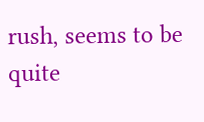rush, seems to be quite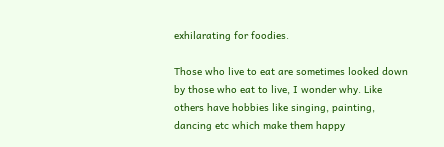exhilarating for foodies.

Those who live to eat are sometimes looked down by those who eat to live, I wonder why. Like others have hobbies like singing, painting, dancing etc which make them happy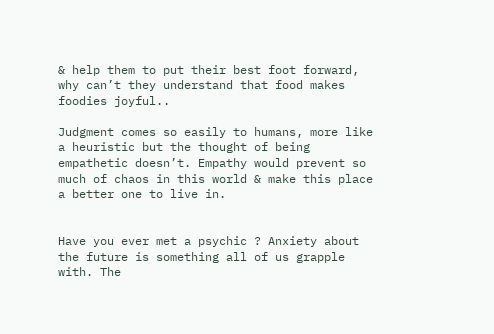& help them to put their best foot forward, why can’t they understand that food makes foodies joyful..

Judgment comes so easily to humans, more like a heuristic but the thought of being empathetic doesn’t. Empathy would prevent so much of chaos in this world & make this place a better one to live in.


Have you ever met a psychic ? Anxiety about the future is something all of us grapple with. The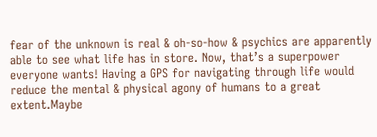fear of the unknown is real & oh-so-how & psychics are apparently able to see what life has in store. Now, that’s a superpower everyone wants! Having a GPS for navigating through life would reduce the mental & physical agony of humans to a great extent.Maybe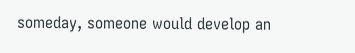someday, someone would develop an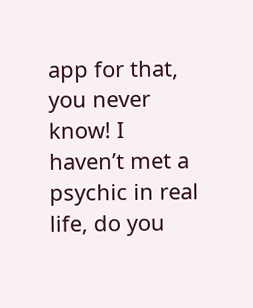app for that, you never know! I haven’t met a psychic in real life, do you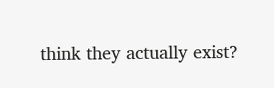think they actually exist?